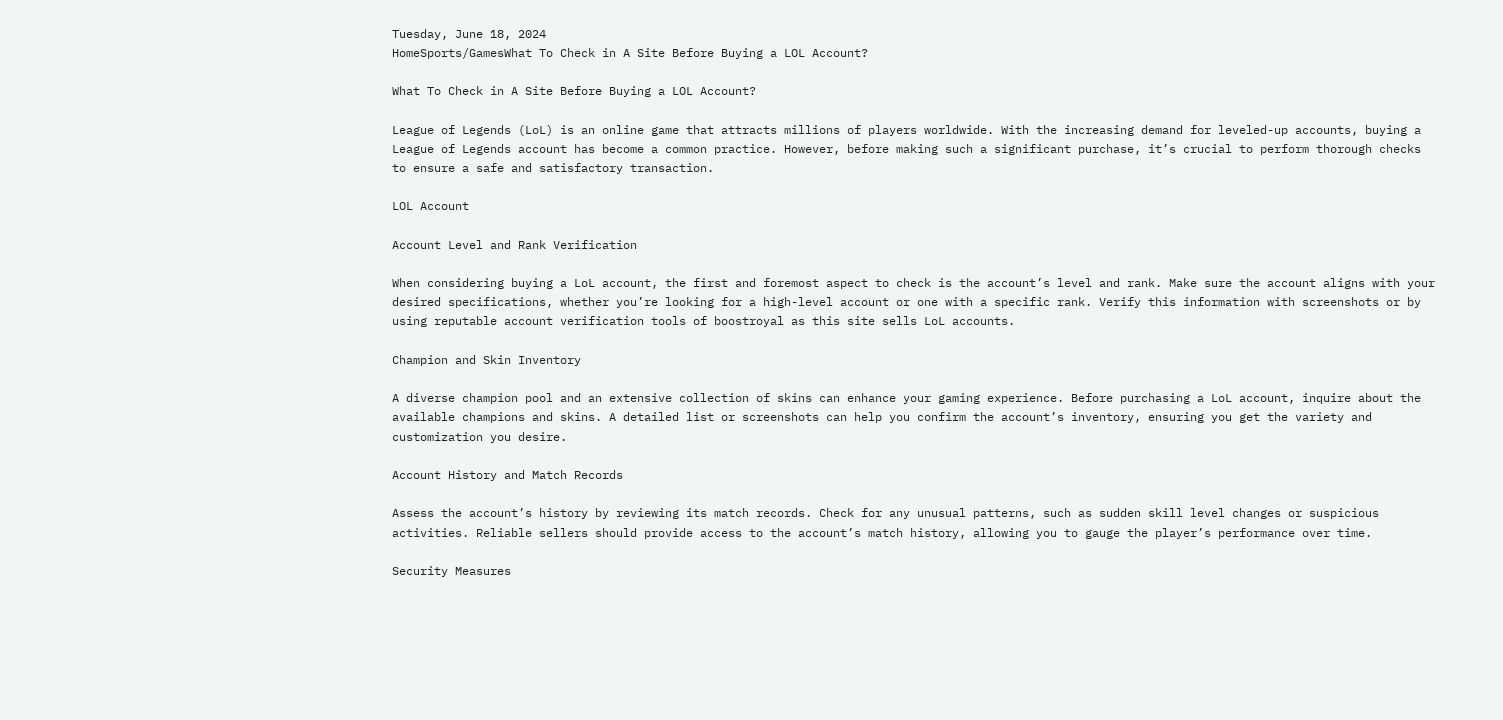Tuesday, June 18, 2024
HomeSports/GamesWhat To Check in A Site Before Buying a LOL Account?

What To Check in A Site Before Buying a LOL Account?

League of Legends (LoL) is an online game that attracts millions of players worldwide. With the increasing demand for leveled-up accounts, buying a League of Legends account has become a common practice. However, before making such a significant purchase, it’s crucial to perform thorough checks to ensure a safe and satisfactory transaction.

LOL Account

Account Level and Rank Verification

When considering buying a LoL account, the first and foremost aspect to check is the account’s level and rank. Make sure the account aligns with your desired specifications, whether you’re looking for a high-level account or one with a specific rank. Verify this information with screenshots or by using reputable account verification tools of boostroyal as this site sells LoL accounts.

Champion and Skin Inventory

A diverse champion pool and an extensive collection of skins can enhance your gaming experience. Before purchasing a LoL account, inquire about the available champions and skins. A detailed list or screenshots can help you confirm the account’s inventory, ensuring you get the variety and customization you desire.

Account History and Match Records

Assess the account’s history by reviewing its match records. Check for any unusual patterns, such as sudden skill level changes or suspicious activities. Reliable sellers should provide access to the account’s match history, allowing you to gauge the player’s performance over time.

Security Measures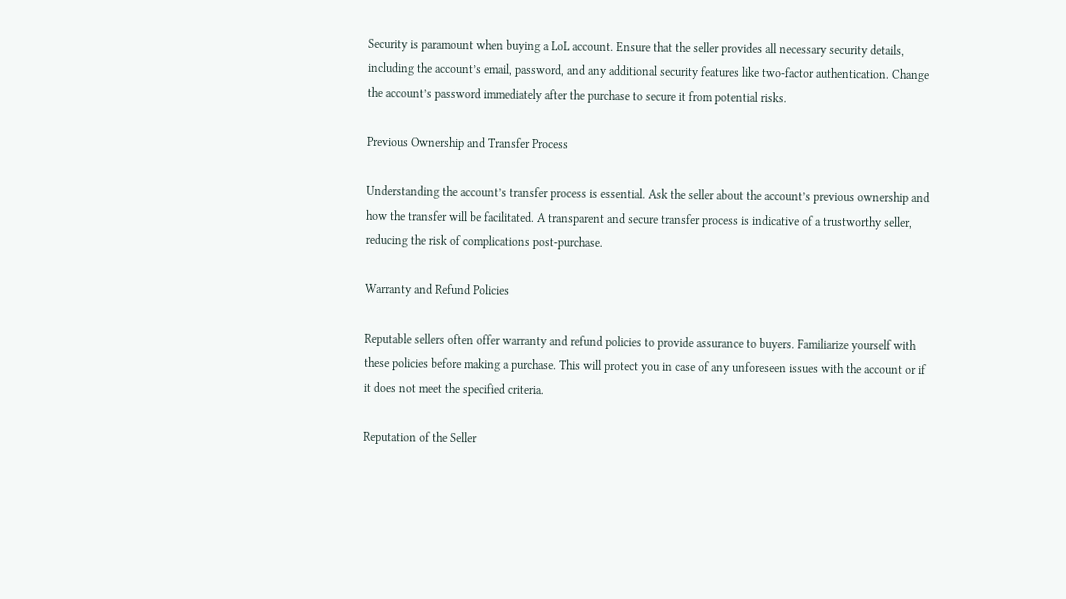Security is paramount when buying a LoL account. Ensure that the seller provides all necessary security details, including the account’s email, password, and any additional security features like two-factor authentication. Change the account’s password immediately after the purchase to secure it from potential risks.

Previous Ownership and Transfer Process

Understanding the account’s transfer process is essential. Ask the seller about the account’s previous ownership and how the transfer will be facilitated. A transparent and secure transfer process is indicative of a trustworthy seller, reducing the risk of complications post-purchase.

Warranty and Refund Policies

Reputable sellers often offer warranty and refund policies to provide assurance to buyers. Familiarize yourself with these policies before making a purchase. This will protect you in case of any unforeseen issues with the account or if it does not meet the specified criteria.

Reputation of the Seller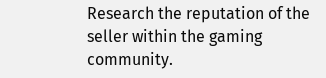Research the reputation of the seller within the gaming community.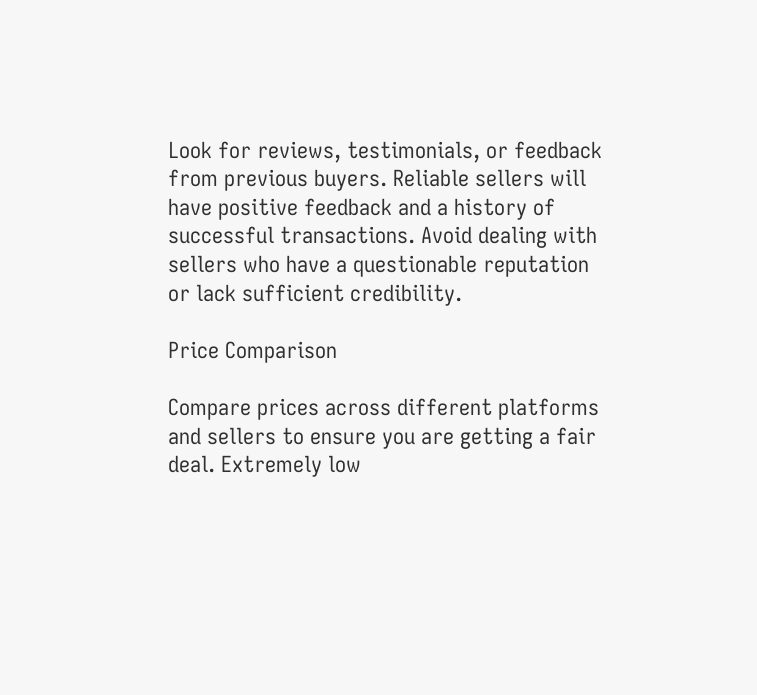Look for reviews, testimonials, or feedback from previous buyers. Reliable sellers will have positive feedback and a history of successful transactions. Avoid dealing with sellers who have a questionable reputation or lack sufficient credibility.

Price Comparison

Compare prices across different platforms and sellers to ensure you are getting a fair deal. Extremely low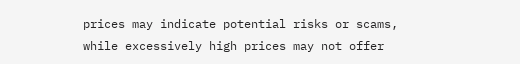prices may indicate potential risks or scams, while excessively high prices may not offer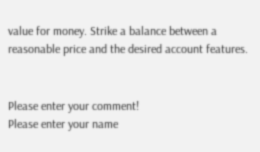value for money. Strike a balance between a reasonable price and the desired account features.


Please enter your comment!
Please enter your name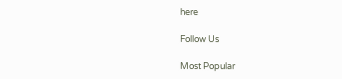here

Follow Us

Most Popular